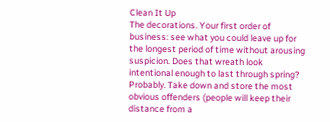Clean It Up
The decorations. Your first order of business: see what you could leave up for the longest period of time without arousing suspicion. Does that wreath look intentional enough to last through spring? Probably. Take down and store the most obvious offenders (people will keep their distance from a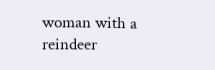woman with a reindeer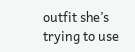outfit she’s trying to use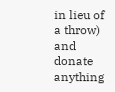in lieu of a throw) and donate anything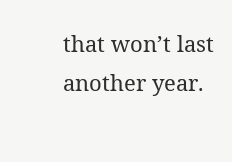that won’t last another year.